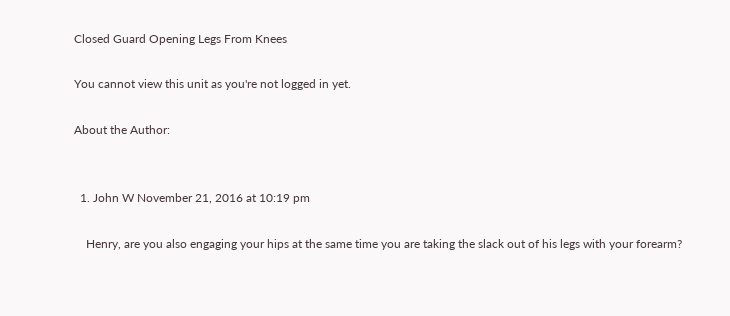Closed Guard Opening Legs From Knees

You cannot view this unit as you're not logged in yet.

About the Author:


  1. John W November 21, 2016 at 10:19 pm

    Henry, are you also engaging your hips at the same time you are taking the slack out of his legs with your forearm?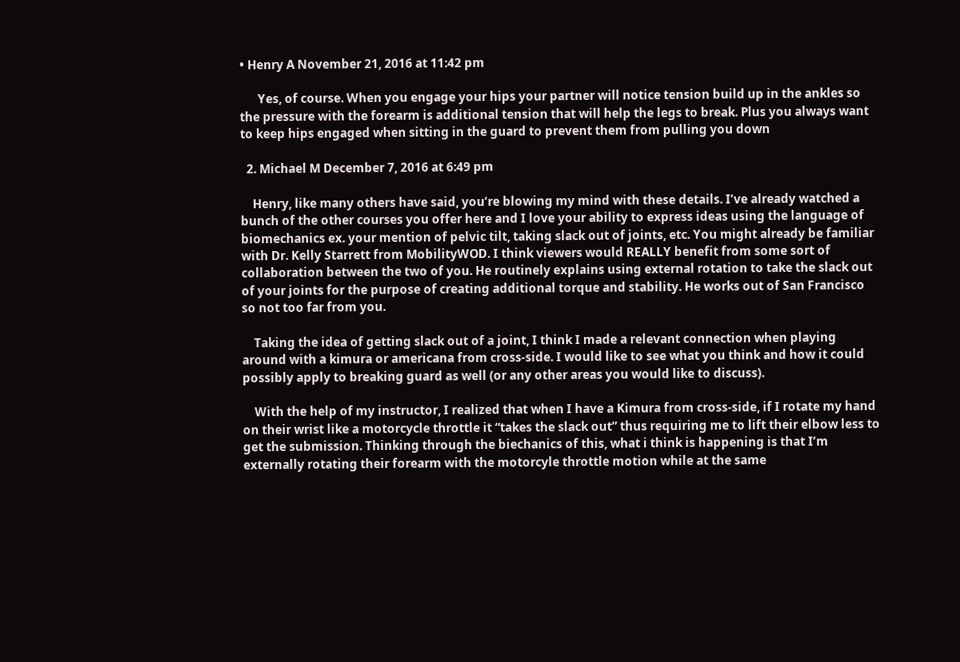• Henry A November 21, 2016 at 11:42 pm

      Yes, of course. When you engage your hips your partner will notice tension build up in the ankles so the pressure with the forearm is additional tension that will help the legs to break. Plus you always want to keep hips engaged when sitting in the guard to prevent them from pulling you down

  2. Michael M December 7, 2016 at 6:49 pm

    Henry, like many others have said, you’re blowing my mind with these details. I’ve already watched a bunch of the other courses you offer here and I love your ability to express ideas using the language of biomechanics ex. your mention of pelvic tilt, taking slack out of joints, etc. You might already be familiar with Dr. Kelly Starrett from MobilityWOD. I think viewers would REALLY benefit from some sort of collaboration between the two of you. He routinely explains using external rotation to take the slack out of your joints for the purpose of creating additional torque and stability. He works out of San Francisco so not too far from you.

    Taking the idea of getting slack out of a joint, I think I made a relevant connection when playing around with a kimura or americana from cross-side. I would like to see what you think and how it could possibly apply to breaking guard as well (or any other areas you would like to discuss).

    With the help of my instructor, I realized that when I have a Kimura from cross-side, if I rotate my hand on their wrist like a motorcycle throttle it “takes the slack out” thus requiring me to lift their elbow less to get the submission. Thinking through the biechanics of this, what i think is happening is that I’m externally rotating their forearm with the motorcyle throttle motion while at the same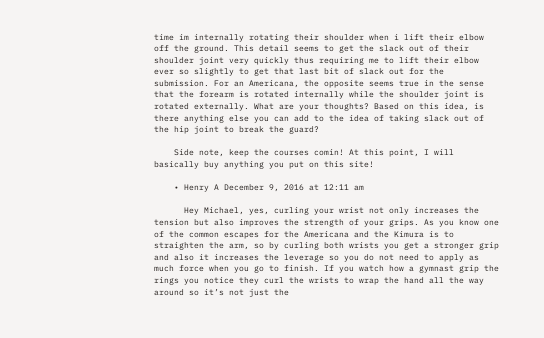time im internally rotating their shoulder when i lift their elbow off the ground. This detail seems to get the slack out of their shoulder joint very quickly thus requiring me to lift their elbow ever so slightly to get that last bit of slack out for the submission. For an Americana, the opposite seems true in the sense that the forearm is rotated internally while the shoulder joint is rotated externally. What are your thoughts? Based on this idea, is there anything else you can add to the idea of taking slack out of the hip joint to break the guard?

    Side note, keep the courses comin! At this point, I will basically buy anything you put on this site!

    • Henry A December 9, 2016 at 12:11 am

      Hey Michael, yes, curling your wrist not only increases the tension but also improves the strength of your grips. As you know one of the common escapes for the Americana and the Kimura is to straighten the arm, so by curling both wrists you get a stronger grip and also it increases the leverage so you do not need to apply as much force when you go to finish. If you watch how a gymnast grip the rings you notice they curl the wrists to wrap the hand all the way around so it’s not just the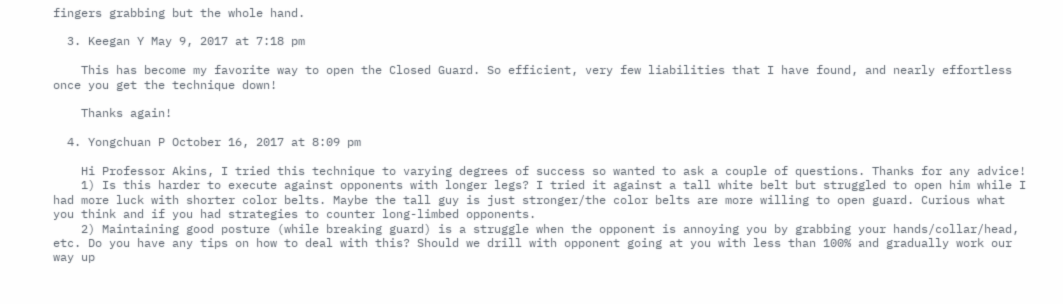fingers grabbing but the whole hand.

  3. Keegan Y May 9, 2017 at 7:18 pm

    This has become my favorite way to open the Closed Guard. So efficient, very few liabilities that I have found, and nearly effortless once you get the technique down!

    Thanks again!

  4. Yongchuan P October 16, 2017 at 8:09 pm

    Hi Professor Akins, I tried this technique to varying degrees of success so wanted to ask a couple of questions. Thanks for any advice!
    1) Is this harder to execute against opponents with longer legs? I tried it against a tall white belt but struggled to open him while I had more luck with shorter color belts. Maybe the tall guy is just stronger/the color belts are more willing to open guard. Curious what you think and if you had strategies to counter long-limbed opponents.
    2) Maintaining good posture (while breaking guard) is a struggle when the opponent is annoying you by grabbing your hands/collar/head, etc. Do you have any tips on how to deal with this? Should we drill with opponent going at you with less than 100% and gradually work our way up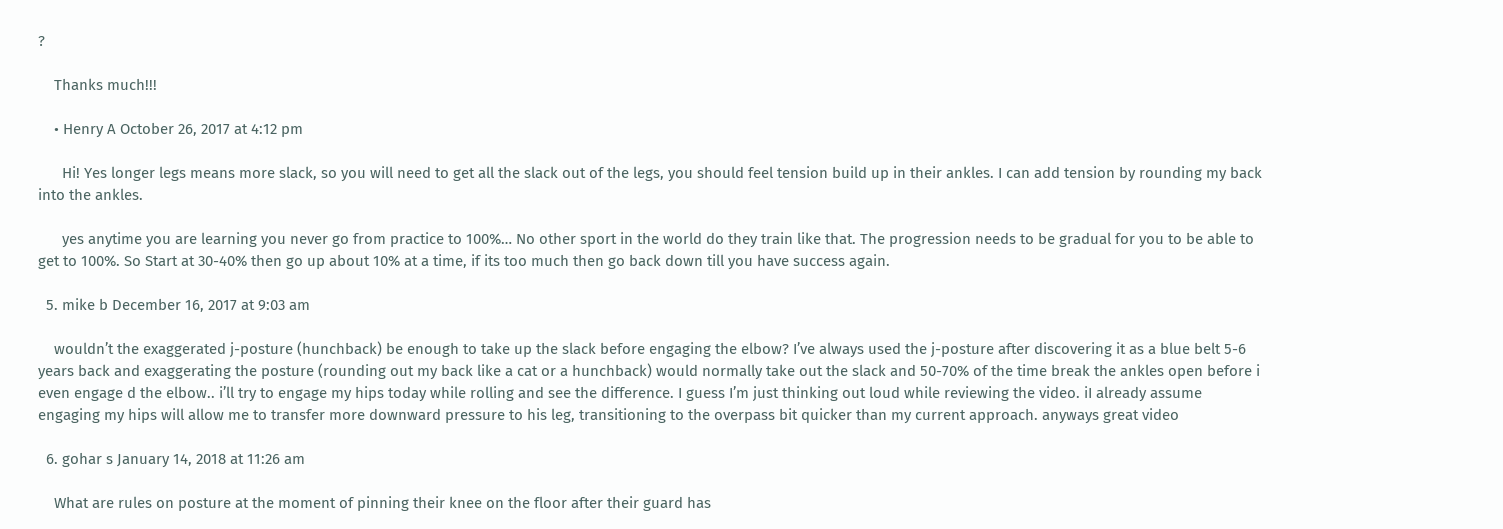?

    Thanks much!!!

    • Henry A October 26, 2017 at 4:12 pm

      Hi! Yes longer legs means more slack, so you will need to get all the slack out of the legs, you should feel tension build up in their ankles. I can add tension by rounding my back into the ankles.

      yes anytime you are learning you never go from practice to 100%… No other sport in the world do they train like that. The progression needs to be gradual for you to be able to get to 100%. So Start at 30-40% then go up about 10% at a time, if its too much then go back down till you have success again.

  5. mike b December 16, 2017 at 9:03 am

    wouldn’t the exaggerated j-posture (hunchback) be enough to take up the slack before engaging the elbow? I’ve always used the j-posture after discovering it as a blue belt 5-6 years back and exaggerating the posture (rounding out my back like a cat or a hunchback) would normally take out the slack and 50-70% of the time break the ankles open before i even engage d the elbow.. i’ll try to engage my hips today while rolling and see the difference. I guess I’m just thinking out loud while reviewing the video. iI already assume engaging my hips will allow me to transfer more downward pressure to his leg, transitioning to the overpass bit quicker than my current approach. anyways great video

  6. gohar s January 14, 2018 at 11:26 am

    What are rules on posture at the moment of pinning their knee on the floor after their guard has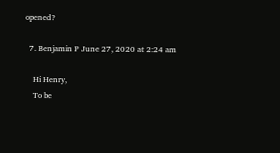opened?

  7. Benjamin P June 27, 2020 at 2:24 am

    Hi Henry,
    To be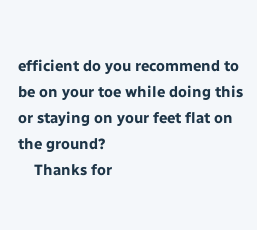efficient do you recommend to be on your toe while doing this or staying on your feet flat on the ground?
    Thanks for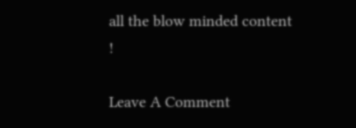all the blow minded content !

Leave A Comment